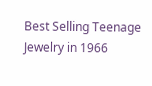Best Selling Teenage Jewelry in 1966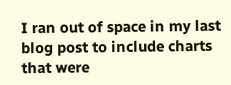I ran out of space in my last blog post to include charts that were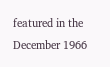featured in the December 1966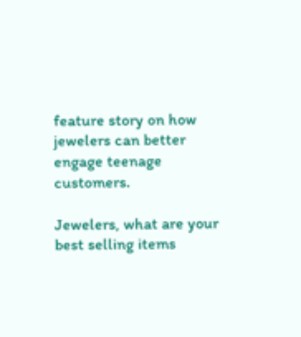feature story on how jewelers can better engage teenage customers.

Jewelers, what are your best selling items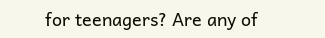for teenagers? Are any of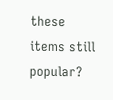these items still popular?